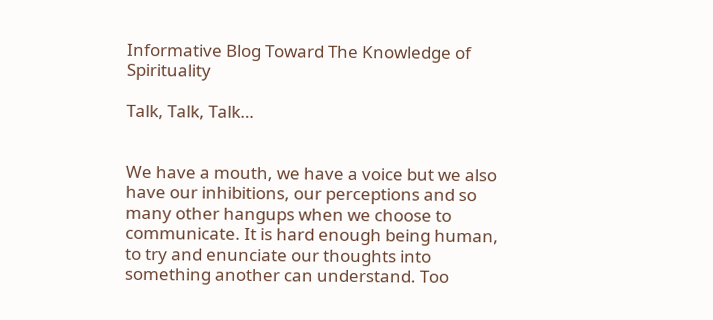Informative Blog Toward The Knowledge of Spirituality

Talk, Talk, Talk…


We have a mouth, we have a voice but we also have our inhibitions, our perceptions and so many other hangups when we choose to communicate. It is hard enough being human, to try and enunciate our thoughts into something another can understand. Too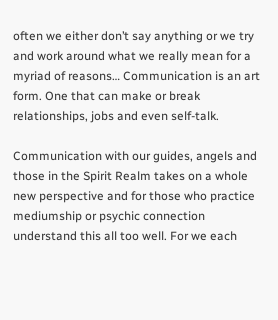often we either don’t say anything or we try and work around what we really mean for a myriad of reasons… Communication is an art form. One that can make or break relationships, jobs and even self-talk.

Communication with our guides, angels and those in the Spirit Realm takes on a whole new perspective and for those who practice mediumship or psychic connection understand this all too well. For we each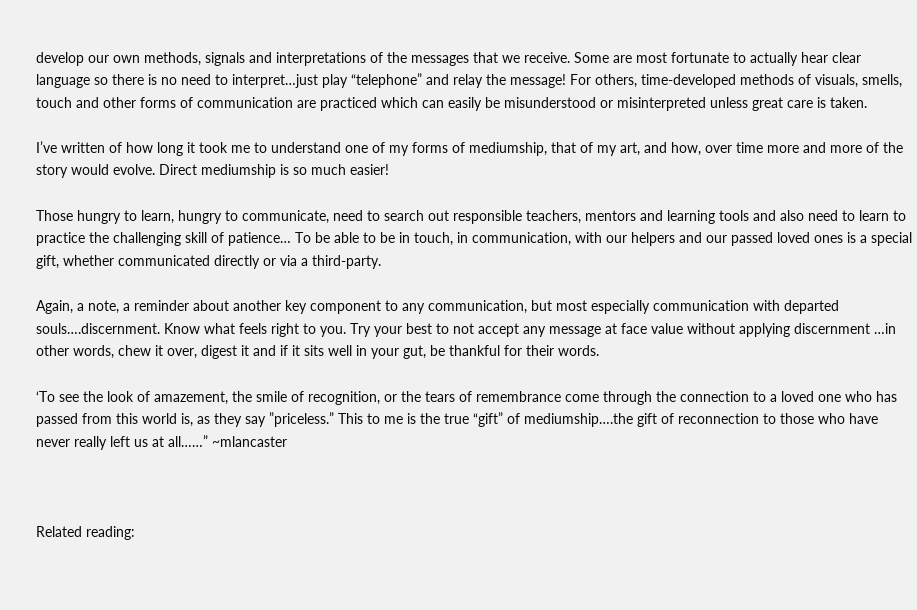develop our own methods, signals and interpretations of the messages that we receive. Some are most fortunate to actually hear clear language so there is no need to interpret…just play “telephone” and relay the message! For others, time-developed methods of visuals, smells, touch and other forms of communication are practiced which can easily be misunderstood or misinterpreted unless great care is taken.

I’ve written of how long it took me to understand one of my forms of mediumship, that of my art, and how, over time more and more of the story would evolve. Direct mediumship is so much easier!

Those hungry to learn, hungry to communicate, need to search out responsible teachers, mentors and learning tools and also need to learn to practice the challenging skill of patience… To be able to be in touch, in communication, with our helpers and our passed loved ones is a special gift, whether communicated directly or via a third-party.

Again, a note, a reminder about another key component to any communication, but most especially communication with departed souls….discernment. Know what feels right to you. Try your best to not accept any message at face value without applying discernment …in other words, chew it over, digest it and if it sits well in your gut, be thankful for their words.

‘To see the look of amazement, the smile of recognition, or the tears of remembrance come through the connection to a loved one who has passed from this world is, as they say ”priceless.” This to me is the true “gift” of mediumship….the gift of reconnection to those who have never really left us at all……” ~mlancaster



Related reading: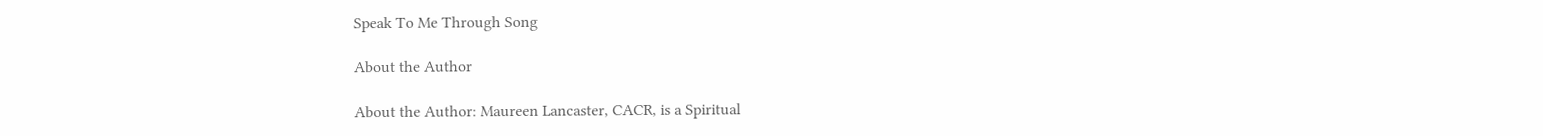Speak To Me Through Song

About the Author

About the Author: Maureen Lancaster, CACR, is a Spiritual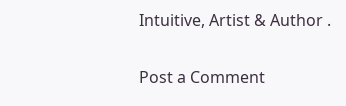Intuitive, Artist & Author .

Post a Comment